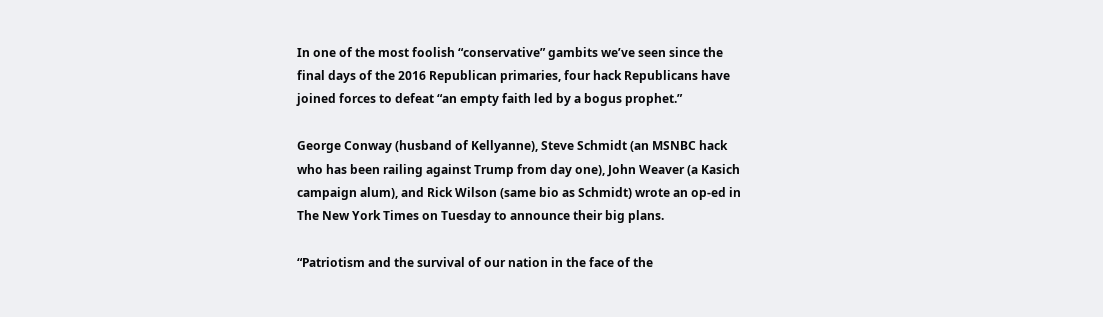In one of the most foolish “conservative” gambits we’ve seen since the final days of the 2016 Republican primaries, four hack Republicans have joined forces to defeat “an empty faith led by a bogus prophet.”

George Conway (husband of Kellyanne), Steve Schmidt (an MSNBC hack who has been railing against Trump from day one), John Weaver (a Kasich campaign alum), and Rick Wilson (same bio as Schmidt) wrote an op-ed in The New York Times on Tuesday to announce their big plans.

“Patriotism and the survival of our nation in the face of the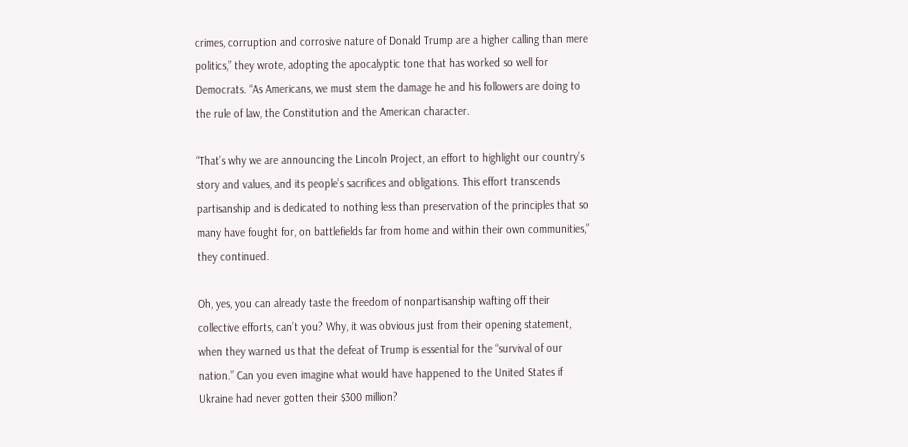crimes, corruption and corrosive nature of Donald Trump are a higher calling than mere politics,” they wrote, adopting the apocalyptic tone that has worked so well for Democrats. “As Americans, we must stem the damage he and his followers are doing to the rule of law, the Constitution and the American character.

“That’s why we are announcing the Lincoln Project, an effort to highlight our country’s story and values, and its people’s sacrifices and obligations. This effort transcends partisanship and is dedicated to nothing less than preservation of the principles that so many have fought for, on battlefields far from home and within their own communities,” they continued.

Oh, yes, you can already taste the freedom of nonpartisanship wafting off their collective efforts, can’t you? Why, it was obvious just from their opening statement, when they warned us that the defeat of Trump is essential for the “survival of our nation.” Can you even imagine what would have happened to the United States if Ukraine had never gotten their $300 million?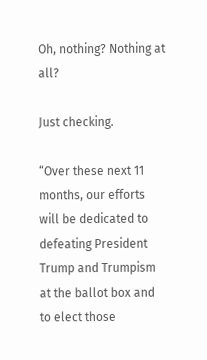Oh, nothing? Nothing at all?

Just checking.

“Over these next 11 months, our efforts will be dedicated to defeating President Trump and Trumpism at the ballot box and to elect those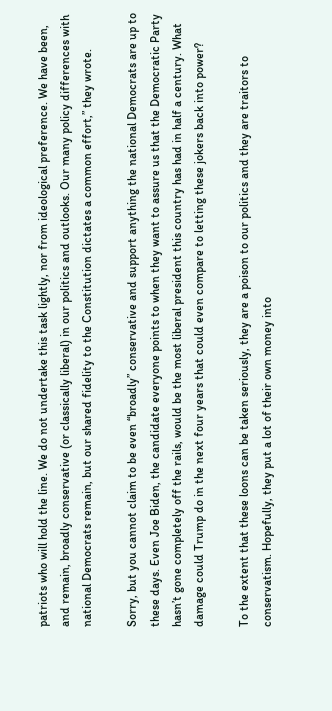patriots who will hold the line. We do not undertake this task lightly, nor from ideological preference. We have been, and remain, broadly conservative (or classically liberal) in our politics and outlooks. Our many policy differences with national Democrats remain, but our shared fidelity to the Constitution dictates a common effort,” they wrote.

Sorry, but you cannot claim to be even “broadly” conservative and support anything the national Democrats are up to these days. Even Joe Biden, the candidate everyone points to when they want to assure us that the Democratic Party hasn’t gone completely off the rails, would be the most liberal president this country has had in half a century. What damage could Trump do in the next four years that could even compare to letting these jokers back into power?

To the extent that these loons can be taken seriously, they are a poison to our politics and they are traitors to conservatism. Hopefully, they put a lot of their own money into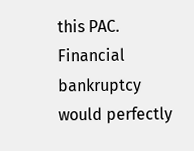this PAC. Financial bankruptcy would perfectly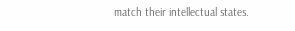match their intellectual states.